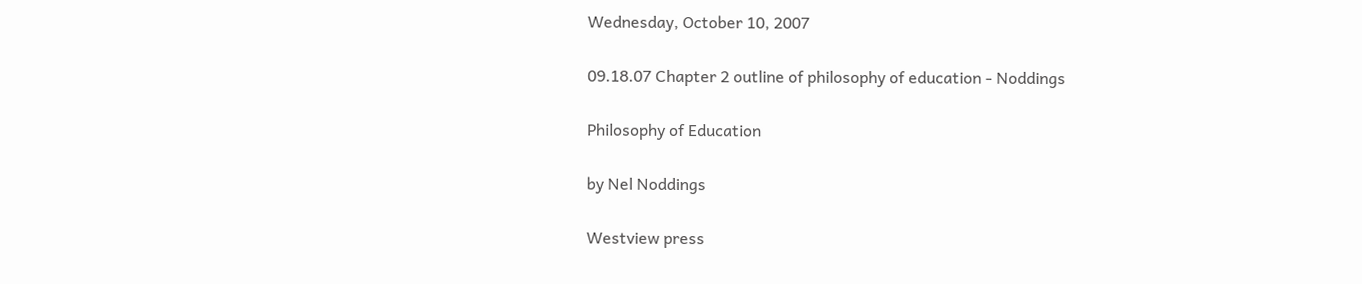Wednesday, October 10, 2007

09.18.07 Chapter 2 outline of philosophy of education - Noddings

Philosophy of Education

by Nel Noddings

Westview press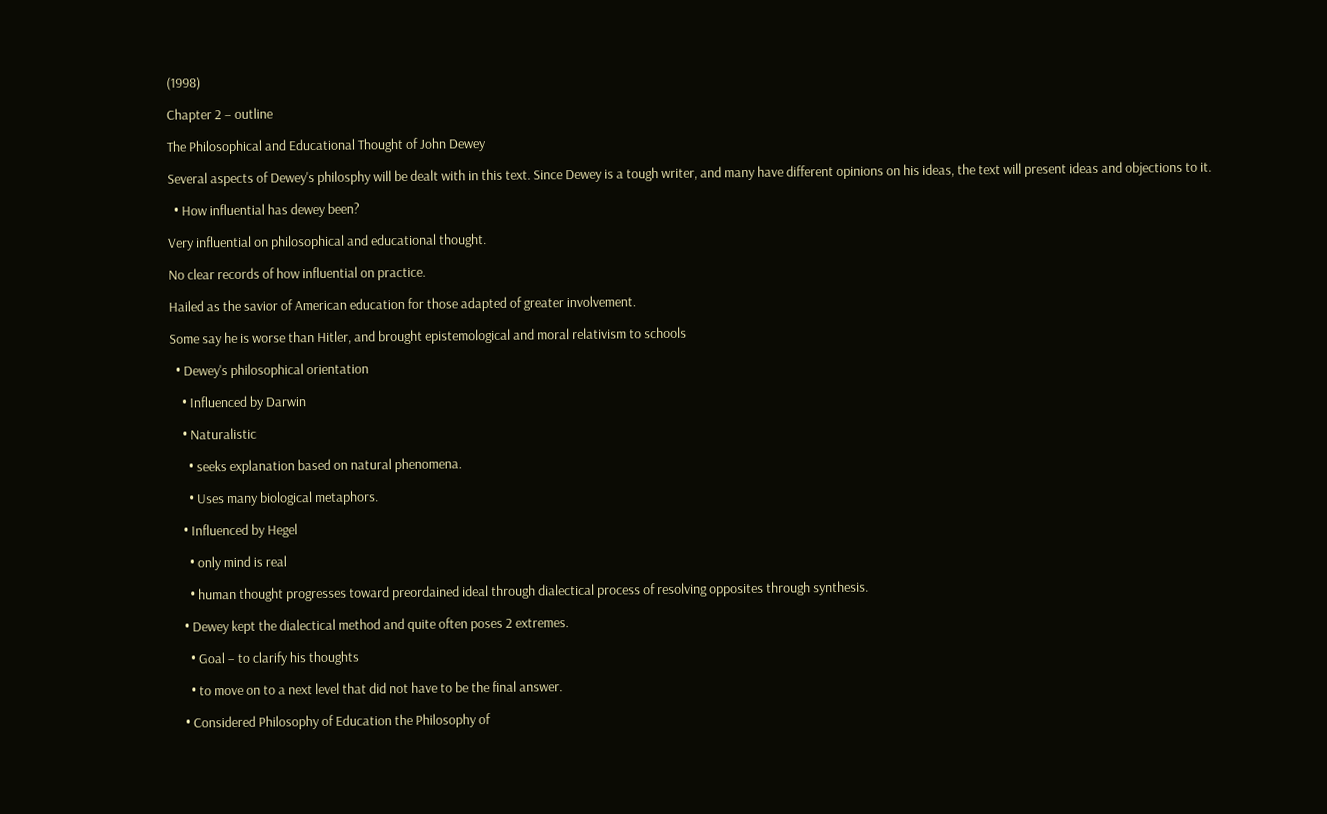(1998)

Chapter 2 – outline

The Philosophical and Educational Thought of John Dewey

Several aspects of Dewey's philosphy will be dealt with in this text. Since Dewey is a tough writer, and many have different opinions on his ideas, the text will present ideas and objections to it.

  • How influential has dewey been?

Very influential on philosophical and educational thought.

No clear records of how influential on practice.

Hailed as the savior of American education for those adapted of greater involvement.

Some say he is worse than Hitler, and brought epistemological and moral relativism to schools

  • Dewey's philosophical orientation

    • Influenced by Darwin

    • Naturalistic

      • seeks explanation based on natural phenomena.

      • Uses many biological metaphors.

    • Influenced by Hegel

      • only mind is real

      • human thought progresses toward preordained ideal through dialectical process of resolving opposites through synthesis.

    • Dewey kept the dialectical method and quite often poses 2 extremes.

      • Goal – to clarify his thoughts

      • to move on to a next level that did not have to be the final answer.

    • Considered Philosophy of Education the Philosophy of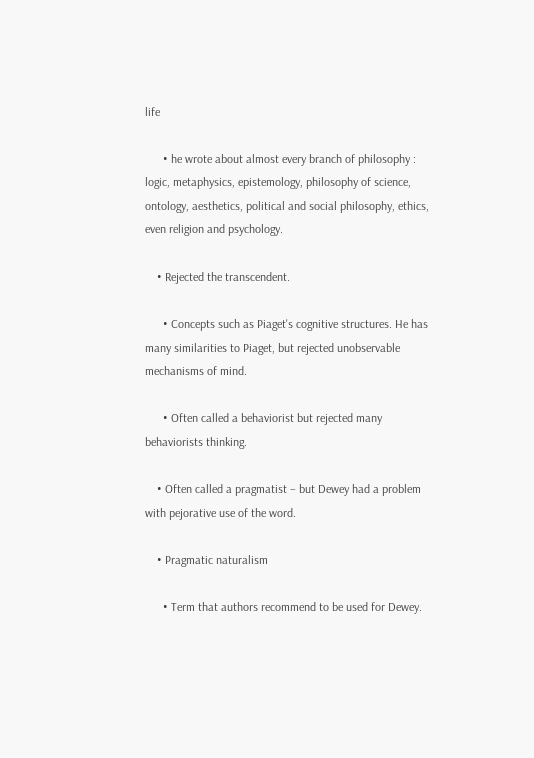life

      • he wrote about almost every branch of philosophy : logic, metaphysics, epistemology, philosophy of science, ontology, aesthetics, political and social philosophy, ethics, even religion and psychology.

    • Rejected the transcendent.

      • Concepts such as Piaget's cognitive structures. He has many similarities to Piaget, but rejected unobservable mechanisms of mind.

      • Often called a behaviorist but rejected many behaviorists thinking.

    • Often called a pragmatist – but Dewey had a problem with pejorative use of the word.

    • Pragmatic naturalism

      • Term that authors recommend to be used for Dewey.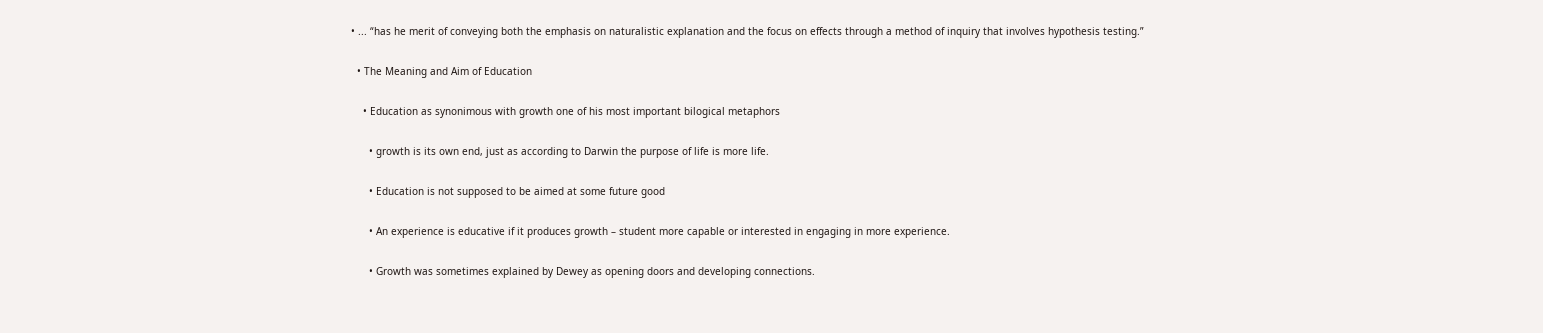• ... “has he merit of conveying both the emphasis on naturalistic explanation and the focus on effects through a method of inquiry that involves hypothesis testing.”

  • The Meaning and Aim of Education

    • Education as synonimous with growth one of his most important bilogical metaphors

      • growth is its own end, just as according to Darwin the purpose of life is more life.

      • Education is not supposed to be aimed at some future good

      • An experience is educative if it produces growth – student more capable or interested in engaging in more experience.

      • Growth was sometimes explained by Dewey as opening doors and developing connections.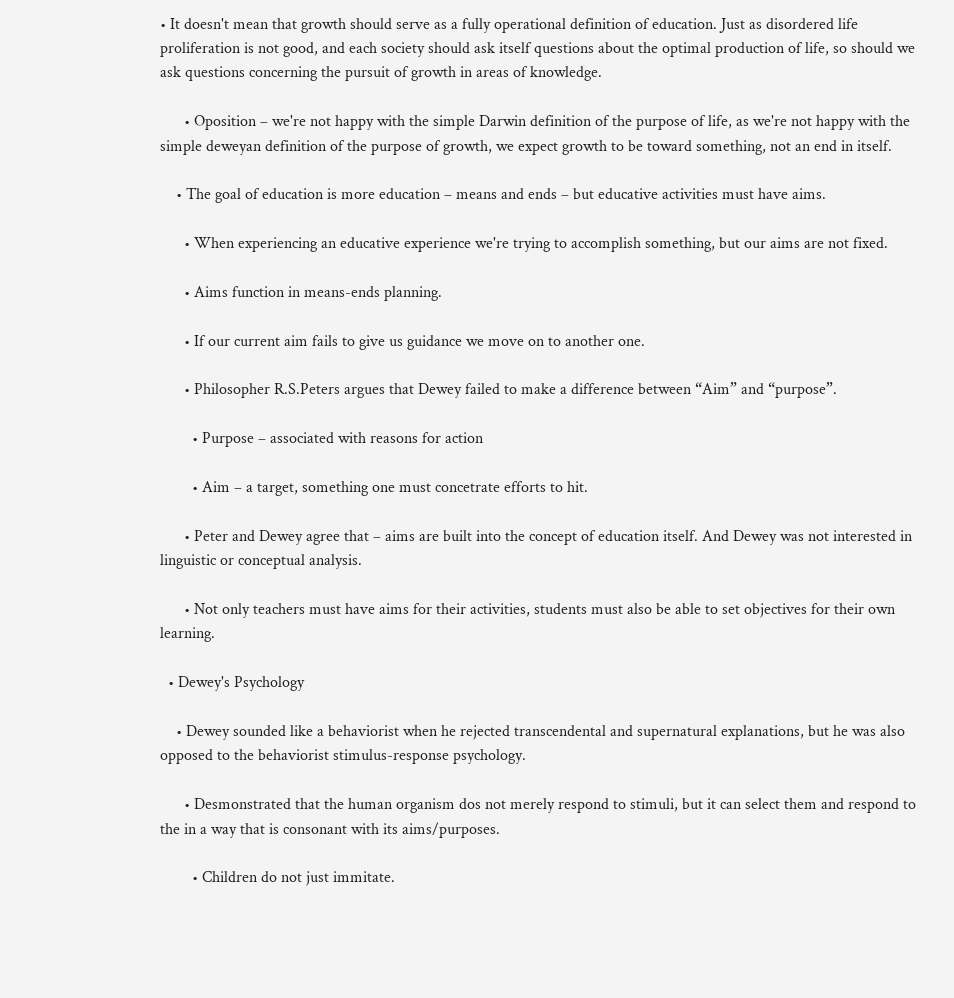• It doesn't mean that growth should serve as a fully operational definition of education. Just as disordered life proliferation is not good, and each society should ask itself questions about the optimal production of life, so should we ask questions concerning the pursuit of growth in areas of knowledge.

      • Oposition – we're not happy with the simple Darwin definition of the purpose of life, as we're not happy with the simple deweyan definition of the purpose of growth, we expect growth to be toward something, not an end in itself.

    • The goal of education is more education – means and ends – but educative activities must have aims.

      • When experiencing an educative experience we're trying to accomplish something, but our aims are not fixed.

      • Aims function in means-ends planning.

      • If our current aim fails to give us guidance we move on to another one.

      • Philosopher R.S.Peters argues that Dewey failed to make a difference between “Aim” and “purpose”.

        • Purpose – associated with reasons for action

        • Aim – a target, something one must concetrate efforts to hit.

      • Peter and Dewey agree that – aims are built into the concept of education itself. And Dewey was not interested in linguistic or conceptual analysis.

      • Not only teachers must have aims for their activities, students must also be able to set objectives for their own learning.

  • Dewey's Psychology

    • Dewey sounded like a behaviorist when he rejected transcendental and supernatural explanations, but he was also opposed to the behaviorist stimulus-response psychology.

      • Desmonstrated that the human organism dos not merely respond to stimuli, but it can select them and respond to the in a way that is consonant with its aims/purposes.

        • Children do not just immitate.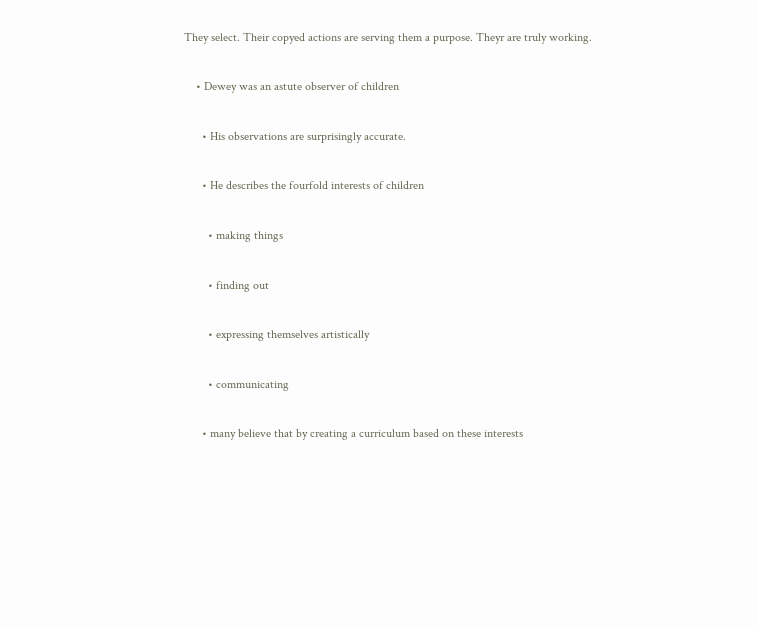They select. Their copyed actions are serving them a purpose. Theyr are truly working.

    • Dewey was an astute observer of children

      • His observations are surprisingly accurate.

      • He describes the fourfold interests of children

        • making things

        • finding out

        • expressing themselves artistically

        • communicating

      • many believe that by creating a curriculum based on these interests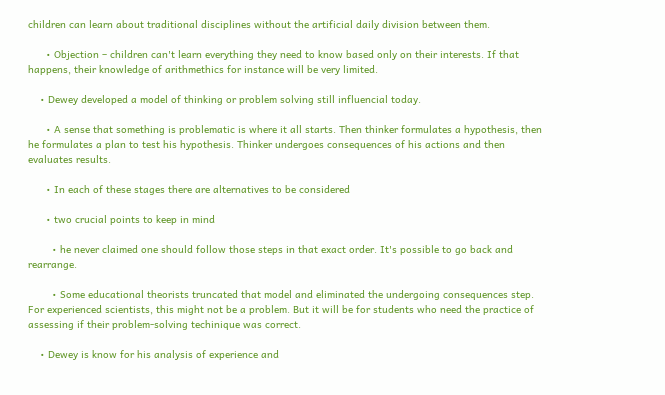children can learn about traditional disciplines without the artificial daily division between them.

      • Objection – children can't learn everything they need to know based only on their interests. If that happens, their knowledge of arithmethics for instance will be very limited.

    • Dewey developed a model of thinking or problem solving still influencial today.

      • A sense that something is problematic is where it all starts. Then thinker formulates a hypothesis, then he formulates a plan to test his hypothesis. Thinker undergoes consequences of his actions and then evaluates results.

      • In each of these stages there are alternatives to be considered

      • two crucial points to keep in mind

        • he never claimed one should follow those steps in that exact order. It's possible to go back and rearrange.

        • Some educational theorists truncated that model and eliminated the undergoing consequences step. For experienced scientists, this might not be a problem. But it will be for students who need the practice of assessing if their problem-solving techinique was correct.

    • Dewey is know for his analysis of experience and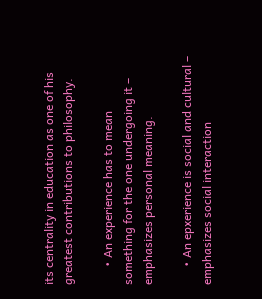its centrality in education as one of his greatest contributions to philosophy.

      • An experience has to mean something for the one undergoing it – emphasizes personal meaning.

      • An epxerience is social and cultural – emphasizes social interaction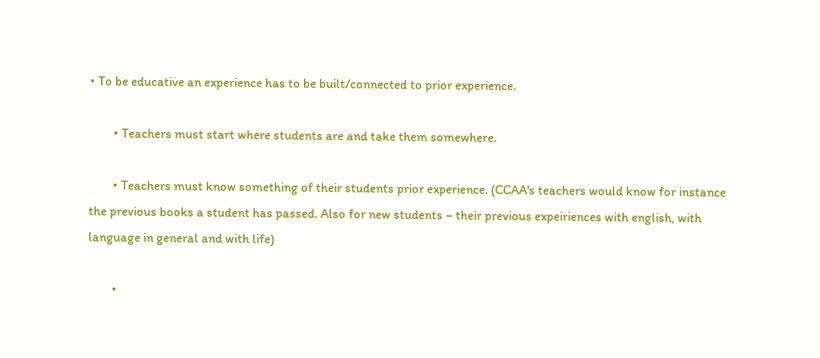• To be educative an experience has to be built/connected to prior experience.

        • Teachers must start where students are and take them somewhere.

        • Teachers must know something of their students prior experience. (CCAA's teachers would know for instance the previous books a student has passed. Also for new students – their previous expeiriences with english, with language in general and with life)

        •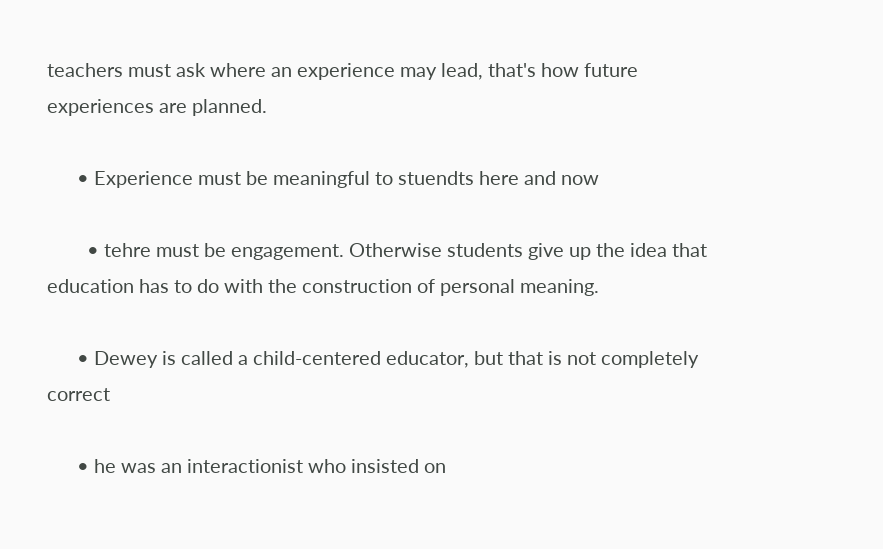teachers must ask where an experience may lead, that's how future experiences are planned.

      • Experience must be meaningful to stuendts here and now

        • tehre must be engagement. Otherwise students give up the idea that education has to do with the construction of personal meaning.

      • Dewey is called a child-centered educator, but that is not completely correct

      • he was an interactionist who insisted on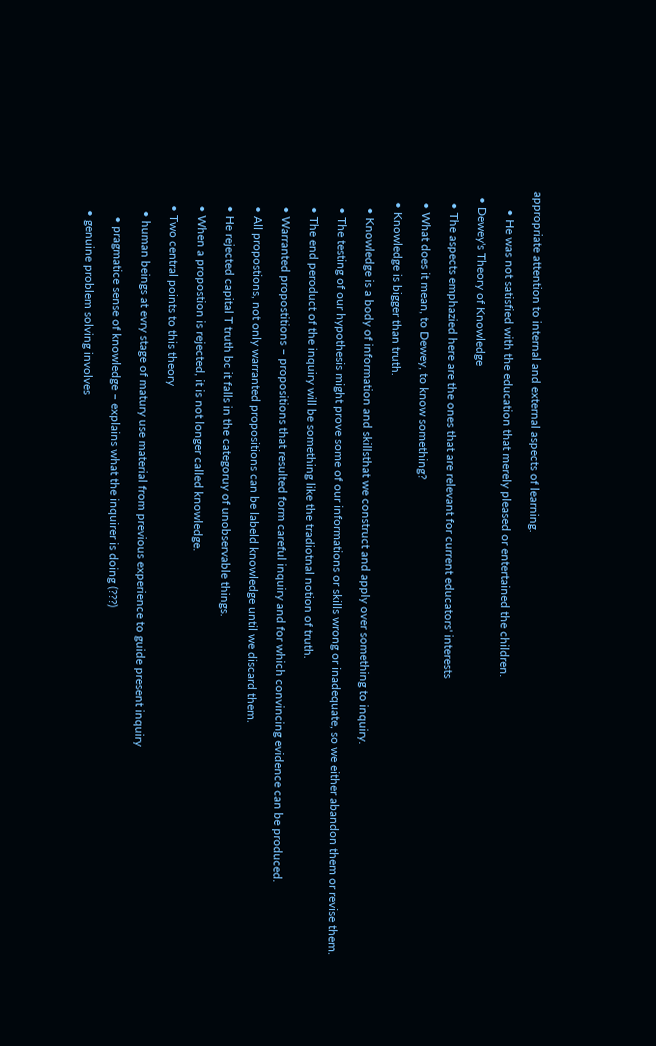appropriate attention to internal and external aspects of learning.

      • He was not satisfied with the education that merely pleased or entertained the children.

  • Dewey's Theory of Knowledge

    • The aspects emphazied here are the ones that are relevant for current educators' interests

    • What does it mean, to Dewey, to know something?

    • Knowledge is bigger than truth.

      • Knowledge is a body of information and skillsthat we construct and apply over something to inquiry.

      • The testing of our hypothesis might prove some of our informations or skills wrong or inadequate, so we either abandon them or revise them.

      • The end peroduct of the inquiry will be something like the tradiotnal notion of truth.

      • Warranted propostitions – propositions that resulted form careful inquiry and for which convincing evidence can be produced.

      • All propostions, not only warranted propositions can be labeld knowledge until we discard them.

      • He rejected capital T truth bc it falls in the categoruy of unobservable things.

      • When a propostion is rejected, it is not longer called knowledge.

      • Two central points to this theory

        • human beings at evry stage of matury use material from previous experience to guide present inquiry

          • pragmatice sense of knowledge – explains what the inquirer is doing (???)

        • genuine problem solving involves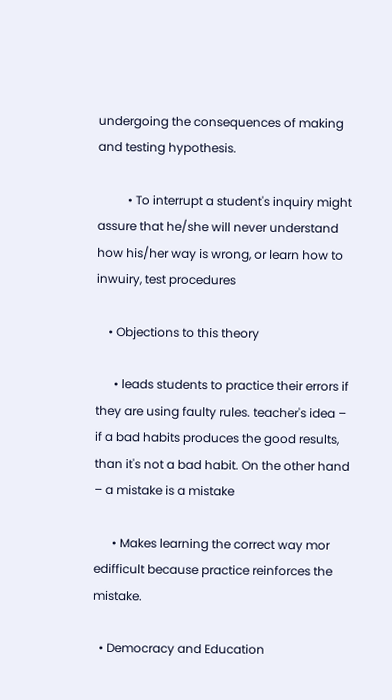undergoing the consequences of making and testing hypothesis.

          • To interrupt a student's inquiry might assure that he/she will never understand how his/her way is wrong, or learn how to inwuiry, test procedures

    • Objections to this theory

      • leads students to practice their errors if they are using faulty rules. teacher's idea – if a bad habits produces the good results, than it's not a bad habit. On the other hand – a mistake is a mistake

      • Makes learning the correct way mor edifficult because practice reinforces the mistake.

  • Democracy and Education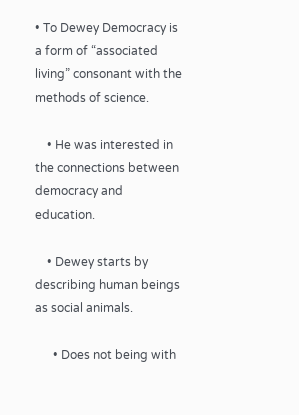• To Dewey Democracy is a form of “associated living” consonant with the methods of science.

    • He was interested in the connections between democracy and education.

    • Dewey starts by describing human beings as social animals.

      • Does not being with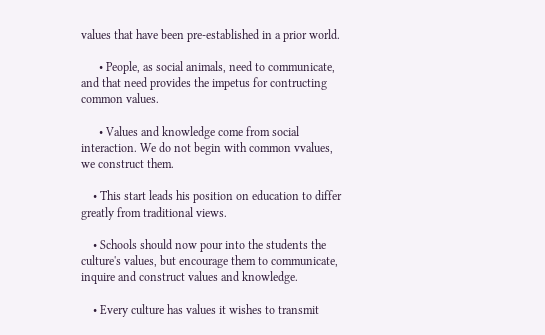values that have been pre-established in a prior world.

      • People, as social animals, need to communicate, and that need provides the impetus for contructing common values.

      • Values and knowledge come from social interaction. We do not begin with common vvalues, we construct them.

    • This start leads his position on education to differ greatly from traditional views.

    • Schools should now pour into the students the culture's values, but encourage them to communicate, inquire and construct values and knowledge.

    • Every culture has values it wishes to transmit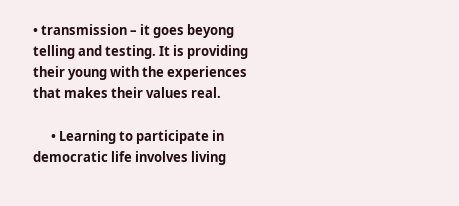• transmission – it goes beyong telling and testing. It is providing their young with the experiences that makes their values real.

      • Learning to participate in democratic life involves living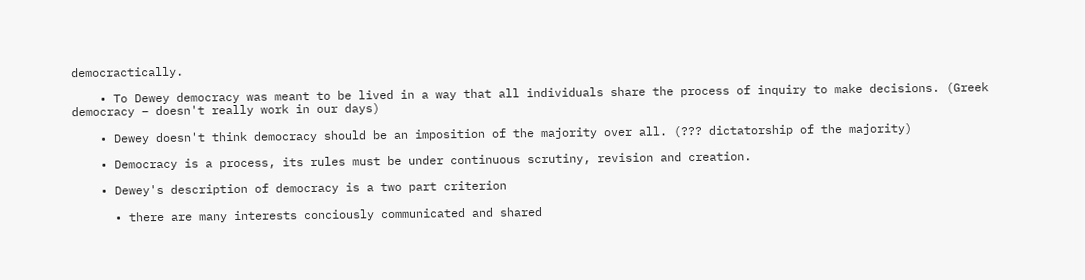democractically.

    • To Dewey democracy was meant to be lived in a way that all individuals share the process of inquiry to make decisions. (Greek democracy – doesn't really work in our days)

    • Dewey doesn't think democracy should be an imposition of the majority over all. (??? dictatorship of the majority)

    • Democracy is a process, its rules must be under continuous scrutiny, revision and creation.

    • Dewey's description of democracy is a two part criterion

      • there are many interests conciously communicated and shared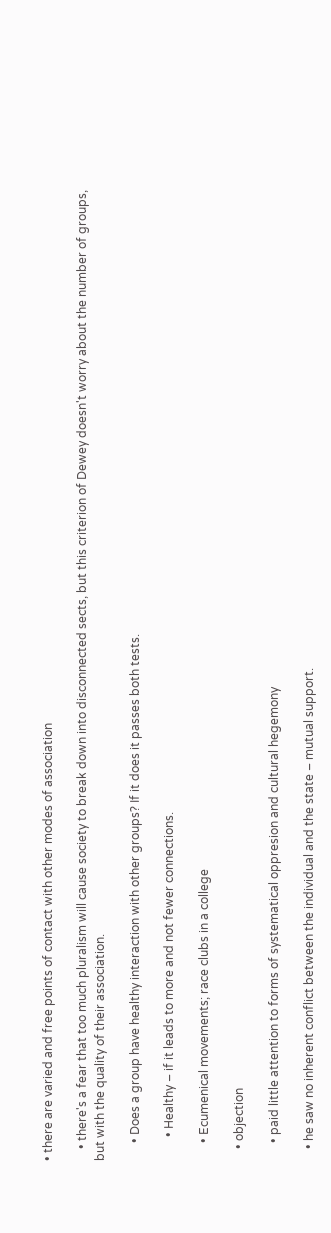• there are varied and free points of contact with other modes of association

    • there's a fear that too much pluralism will cause society to break down into disconnected sects, but this criterion of Dewey doesn't worry about the number of groups, but with the quality of their association.

      • Does a group have healthy interaction with other groups? If it does it passes both tests.

        • Healthy – if it leads to more and not fewer connections.

      • Ecumenical movements; race clubs in a college

    • objection

      • paid little attention to forms of systematical oppresion and cultural hegemony

    • he saw no inherent conflict between the individual and the state – mutual support.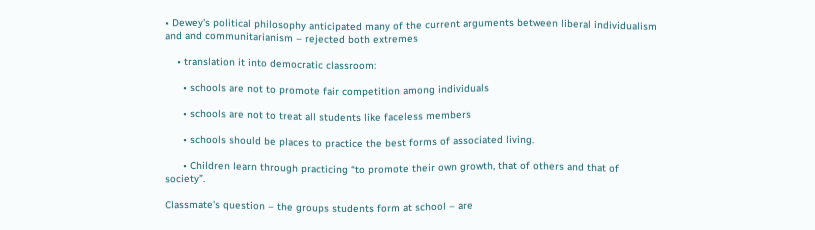• Dewey's political philosophy anticipated many of the current arguments between liberal individualism and and communitarianism – rejected both extremes

    • translation it into democratic classroom:

      • schools are not to promote fair competition among individuals

      • schools are not to treat all students like faceless members

      • schools should be places to practice the best forms of associated living.

      • Children learn through practicing “to promote their own growth, that of others and that of society”.

Classmate's question – the groups students form at school – are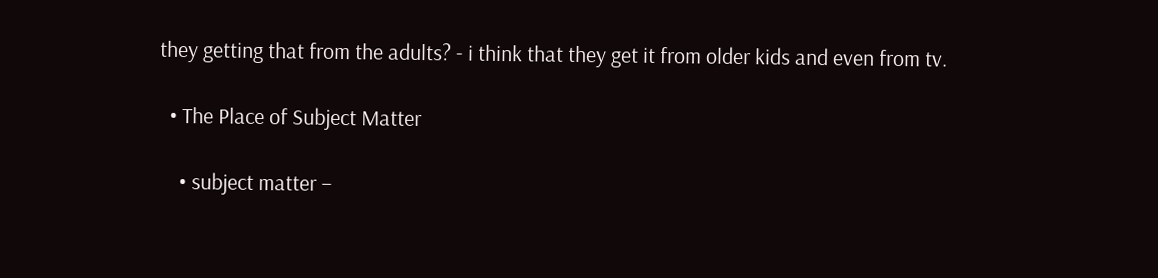they getting that from the adults? - i think that they get it from older kids and even from tv.

  • The Place of Subject Matter

    • subject matter –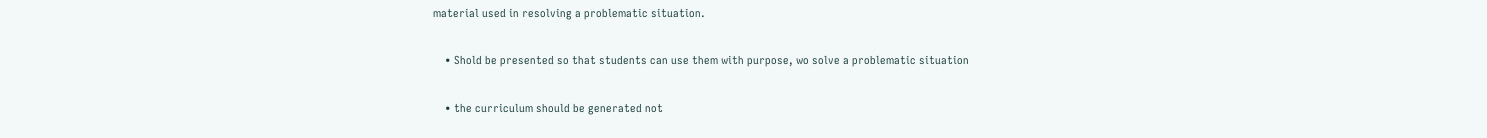material used in resolving a problematic situation.

    • Shold be presented so that students can use them with purpose, wo solve a problematic situation

    • the curriculum should be generated not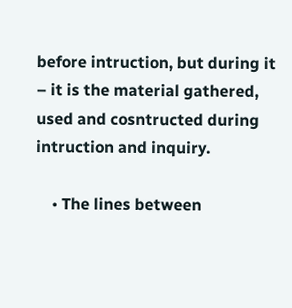before intruction, but during it – it is the material gathered, used and cosntructed during intruction and inquiry.

    • The lines between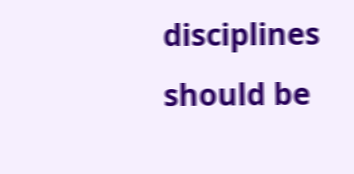disciplines should be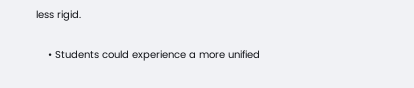less rigid.

    • Students could experience a more unified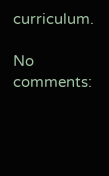curriculum.

No comments: